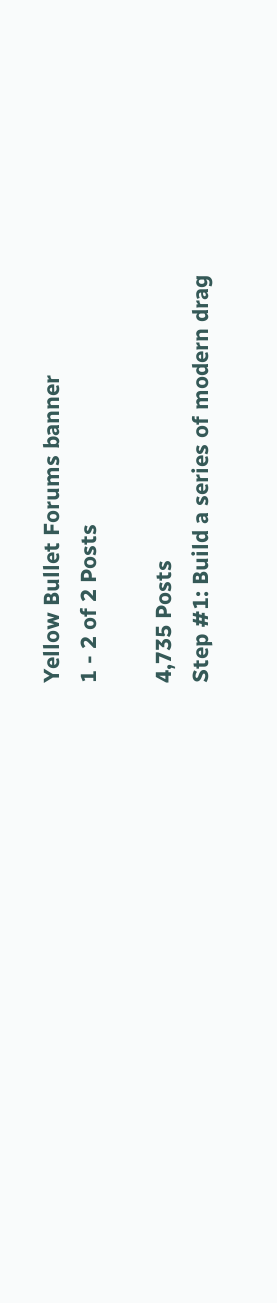Yellow Bullet Forums banner
1 - 2 of 2 Posts

4,735 Posts
Step #1: Build a series of modern drag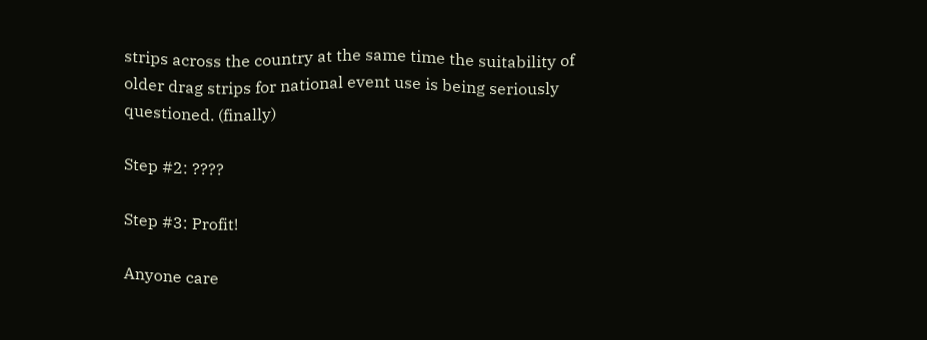strips across the country at the same time the suitability of older drag strips for national event use is being seriously questioned. (finally)

Step #2: ????

Step #3: Profit!

Anyone care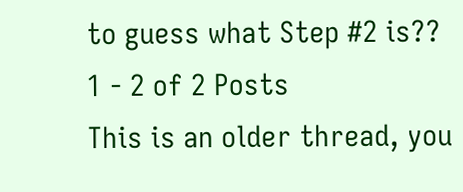to guess what Step #2 is??
1 - 2 of 2 Posts
This is an older thread, you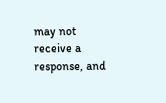may not receive a response, and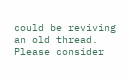could be reviving an old thread. Please consider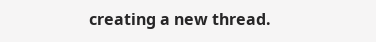creating a new thread.